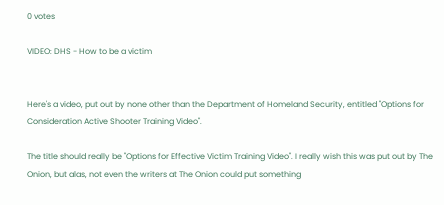0 votes

VIDEO: DHS - How to be a victim


Here's a video, put out by none other than the Department of Homeland Security, entitled "Options for Consideration Active Shooter Training Video".

The title should really be "Options for Effective Victim Training Video". I really wish this was put out by The Onion, but alas, not even the writers at The Onion could put something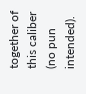together of this caliber (no pun intended).